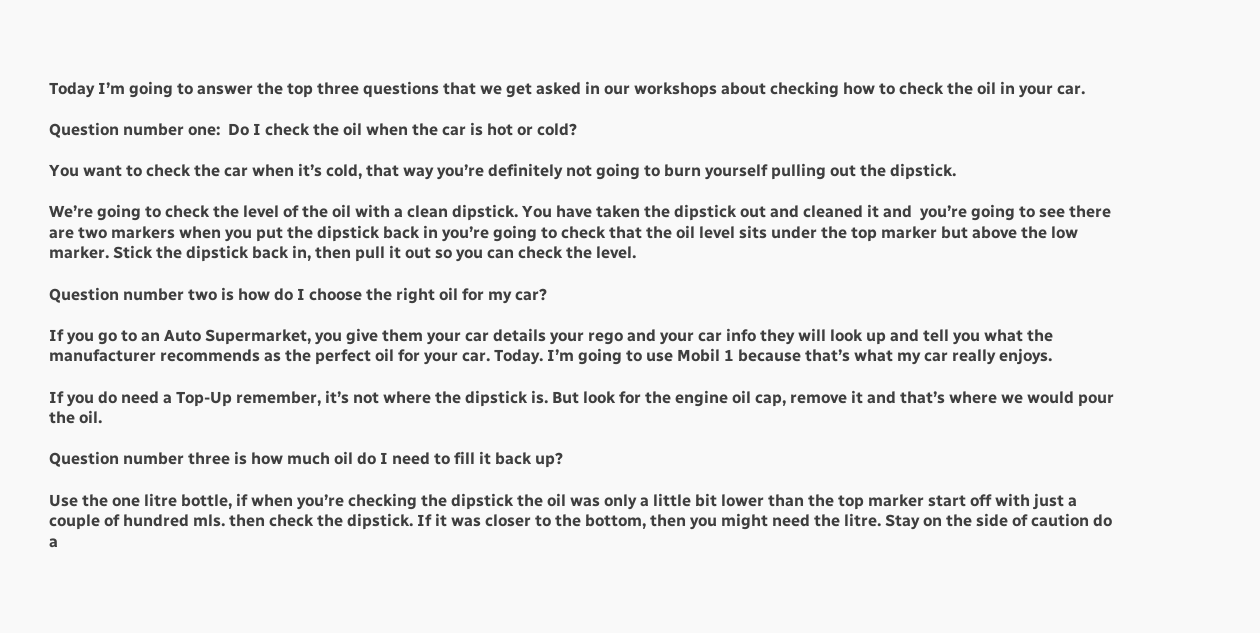Today I’m going to answer the top three questions that we get asked in our workshops about checking how to check the oil in your car.

Question number one:  Do I check the oil when the car is hot or cold?

You want to check the car when it’s cold, that way you’re definitely not going to burn yourself pulling out the dipstick.

We’re going to check the level of the oil with a clean dipstick. You have taken the dipstick out and cleaned it and  you’re going to see there are two markers when you put the dipstick back in you’re going to check that the oil level sits under the top marker but above the low marker. Stick the dipstick back in, then pull it out so you can check the level.

Question number two is how do I choose the right oil for my car?

If you go to an Auto Supermarket, you give them your car details your rego and your car info they will look up and tell you what the manufacturer recommends as the perfect oil for your car. Today. I’m going to use Mobil 1 because that’s what my car really enjoys.

If you do need a Top-Up remember, it’s not where the dipstick is. But look for the engine oil cap, remove it and that’s where we would pour the oil.

Question number three is how much oil do I need to fill it back up?

Use the one litre bottle, if when you’re checking the dipstick the oil was only a little bit lower than the top marker start off with just a couple of hundred mls. then check the dipstick. If it was closer to the bottom, then you might need the litre. Stay on the side of caution do a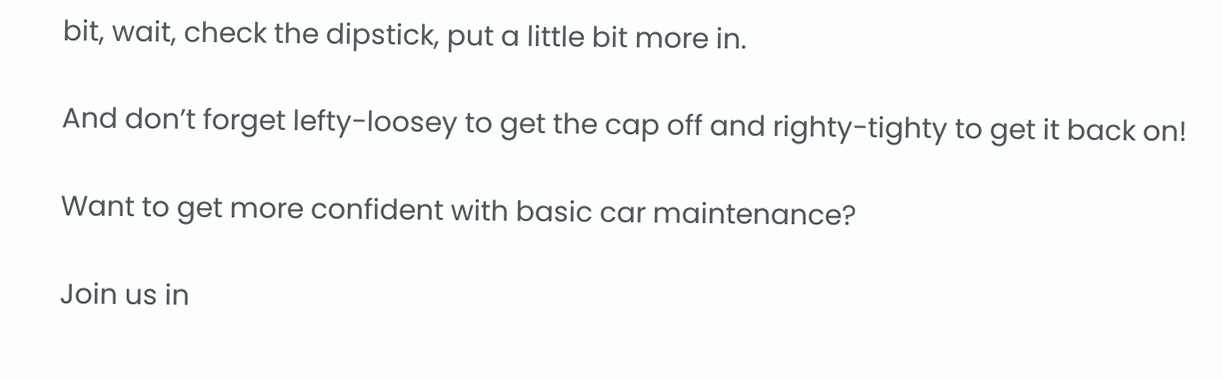bit, wait, check the dipstick, put a little bit more in.

And don’t forget lefty-loosey to get the cap off and righty-tighty to get it back on!

Want to get more confident with basic car maintenance?

Join us in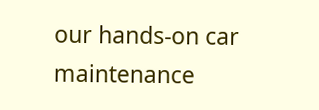our hands-on car maintenance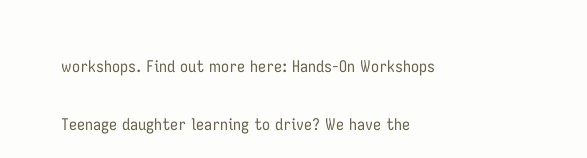workshops. Find out more here: Hands-On Workshops

Teenage daughter learning to drive? We have the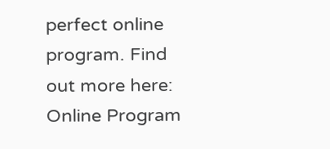perfect online program. Find out more here: Online Program